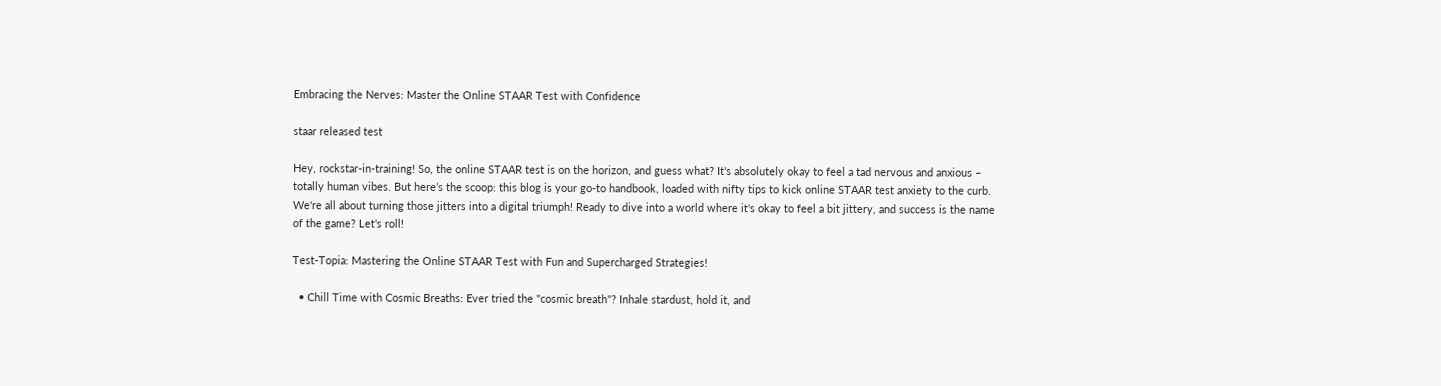Embracing the Nerves: Master the Online STAAR Test with Confidence

staar released test

Hey, rockstar-in-training! So, the online STAAR test is on the horizon, and guess what? It's absolutely okay to feel a tad nervous and anxious – totally human vibes. But here’s the scoop: this blog is your go-to handbook, loaded with nifty tips to kick online STAAR test anxiety to the curb. We're all about turning those jitters into a digital triumph! Ready to dive into a world where it's okay to feel a bit jittery, and success is the name of the game? Let's roll!

Test-Topia: Mastering the Online STAAR Test with Fun and Supercharged Strategies!

  • Chill Time with Cosmic Breaths: Ever tried the "cosmic breath"? Inhale stardust, hold it, and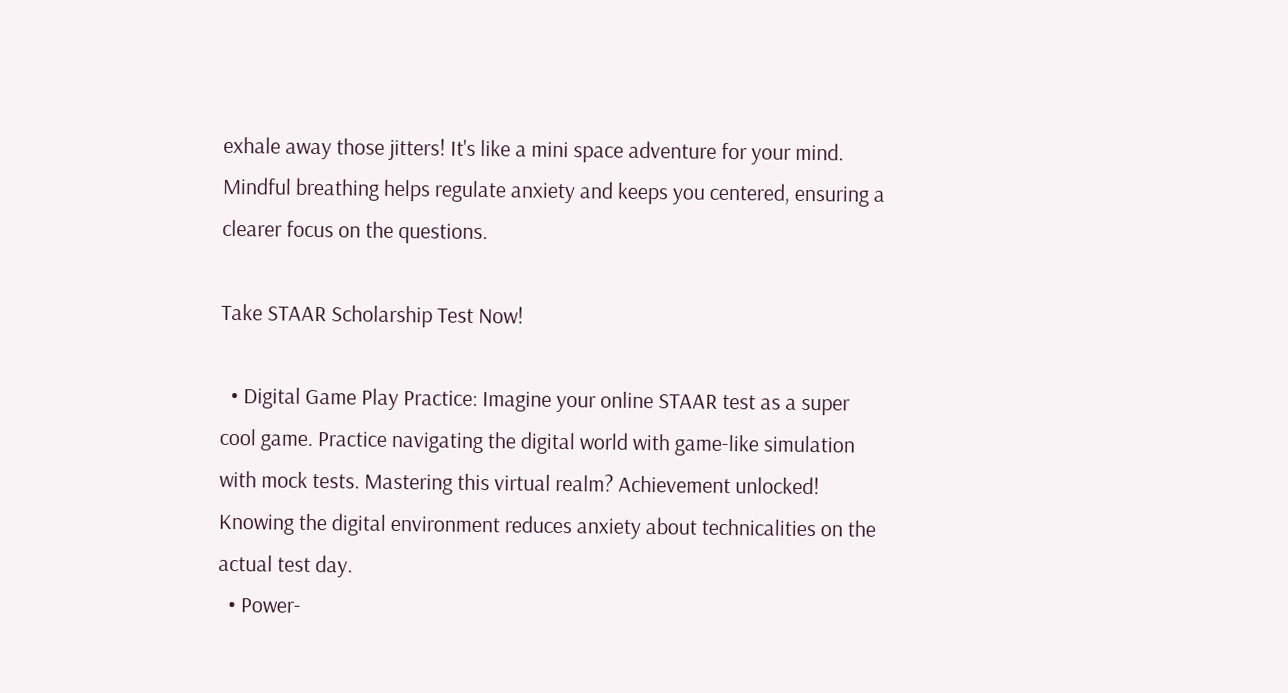exhale away those jitters! It's like a mini space adventure for your mind. Mindful breathing helps regulate anxiety and keeps you centered, ensuring a clearer focus on the questions.

Take STAAR Scholarship Test Now!

  • Digital Game Play Practice: Imagine your online STAAR test as a super cool game. Practice navigating the digital world with game-like simulation with mock tests. Mastering this virtual realm? Achievement unlocked! Knowing the digital environment reduces anxiety about technicalities on the actual test day.
  • Power-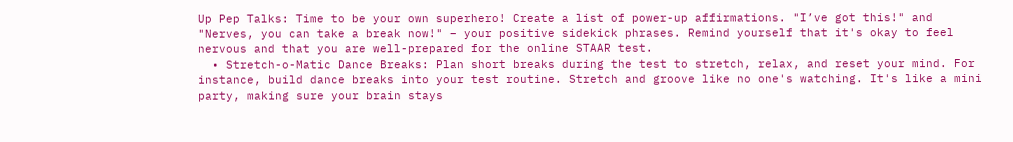Up Pep Talks: Time to be your own superhero! Create a list of power-up affirmations. "I’ve got this!" and "Nerves, you can take a break now!" – your positive sidekick phrases. Remind yourself that it's okay to feel nervous and that you are well-prepared for the online STAAR test.
  • Stretch-o-Matic Dance Breaks: Plan short breaks during the test to stretch, relax, and reset your mind. For instance, build dance breaks into your test routine. Stretch and groove like no one's watching. It's like a mini party, making sure your brain stays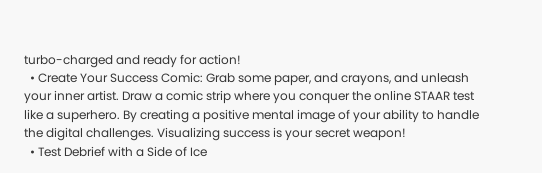turbo-charged and ready for action!
  • Create Your Success Comic: Grab some paper, and crayons, and unleash your inner artist. Draw a comic strip where you conquer the online STAAR test like a superhero. By creating a positive mental image of your ability to handle the digital challenges. Visualizing success is your secret weapon!
  • Test Debrief with a Side of Ice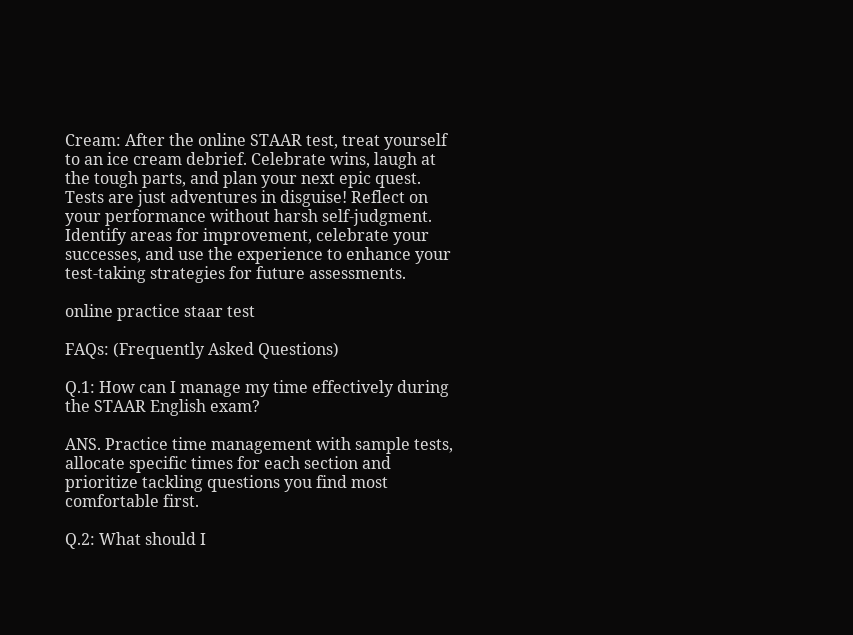Cream: After the online STAAR test, treat yourself to an ice cream debrief. Celebrate wins, laugh at the tough parts, and plan your next epic quest. Tests are just adventures in disguise! Reflect on your performance without harsh self-judgment. Identify areas for improvement, celebrate your successes, and use the experience to enhance your test-taking strategies for future assessments.

online practice staar test

FAQs: (Frequently Asked Questions)

Q.1: How can I manage my time effectively during the STAAR English exam?

ANS. Practice time management with sample tests, allocate specific times for each section and prioritize tackling questions you find most comfortable first.

Q.2: What should I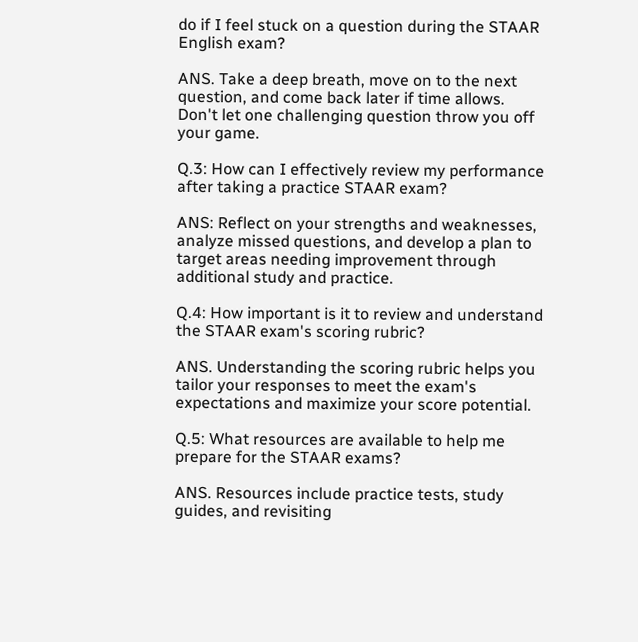do if I feel stuck on a question during the STAAR English exam?

ANS. Take a deep breath, move on to the next question, and come back later if time allows. Don't let one challenging question throw you off your game.

Q.3: How can I effectively review my performance after taking a practice STAAR exam?

ANS: Reflect on your strengths and weaknesses, analyze missed questions, and develop a plan to target areas needing improvement through additional study and practice.

Q.4: How important is it to review and understand the STAAR exam's scoring rubric?

ANS. Understanding the scoring rubric helps you tailor your responses to meet the exam's expectations and maximize your score potential.

Q.5: What resources are available to help me prepare for the STAAR exams?

ANS. Resources include practice tests, study guides, and revisiting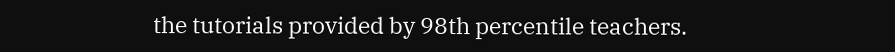the tutorials provided by 98th percentile teachers.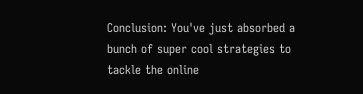Conclusion: You've just absorbed a bunch of super cool strategies to tackle the online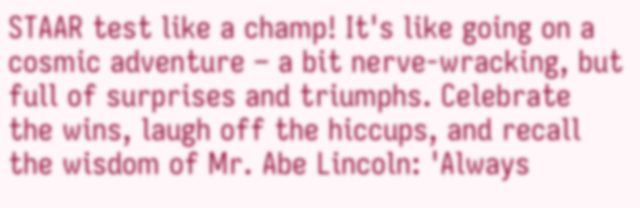STAAR test like a champ! It's like going on a cosmic adventure – a bit nerve-wracking, but full of surprises and triumphs. Celebrate the wins, laugh off the hiccups, and recall the wisdom of Mr. Abe Lincoln: 'Always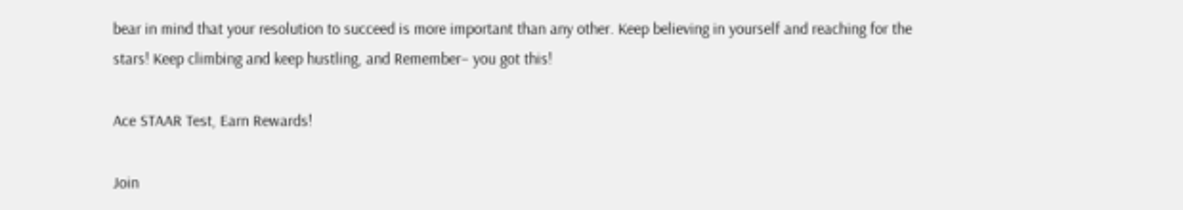bear in mind that your resolution to succeed is more important than any other. Keep believing in yourself and reaching for the stars! Keep climbing and keep hustling, and Remember– you got this!

Ace STAAR Test, Earn Rewards!

Join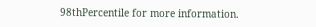98thPercentile for more information.